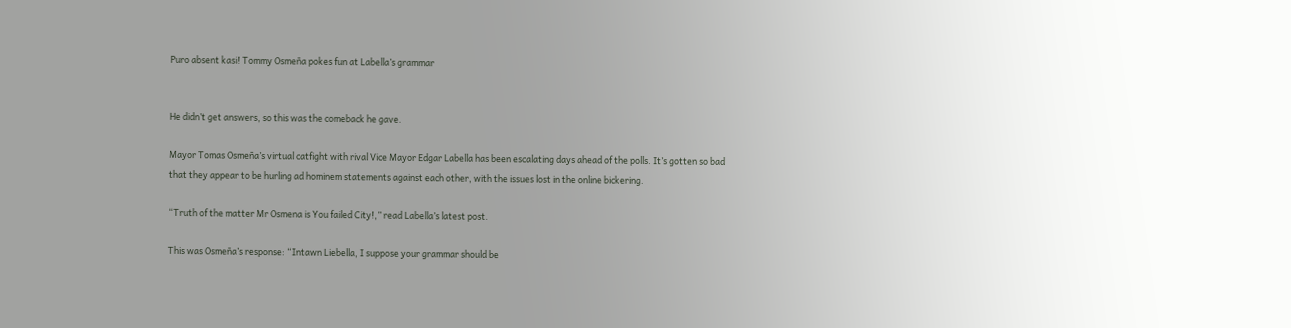Puro absent kasi! Tommy Osmeña pokes fun at Labella’s grammar


He didn’t get answers, so this was the comeback he gave.

Mayor Tomas Osmeña’s virtual catfight with rival Vice Mayor Edgar Labella has been escalating days ahead of the polls. It’s gotten so bad that they appear to be hurling ad hominem statements against each other, with the issues lost in the online bickering.

“Truth of the matter Mr Osmena is You failed City!,” read Labella’s latest post.

This was Osmeña’s response: “Intawn Liebella, I suppose your grammar should be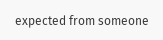expected from someone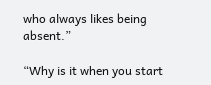who always likes being absent.”

“Why is it when you start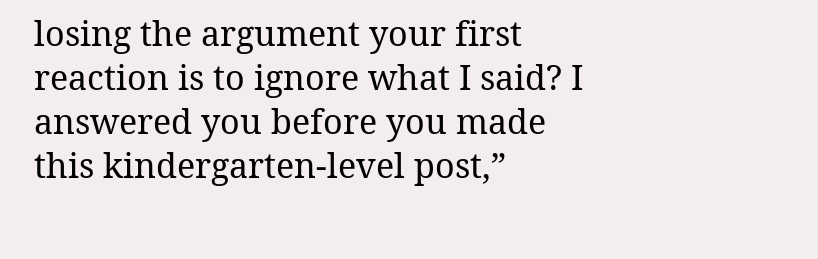losing the argument your first reaction is to ignore what I said? I answered you before you made this kindergarten-level post,”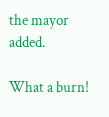the mayor added.

What a burn!